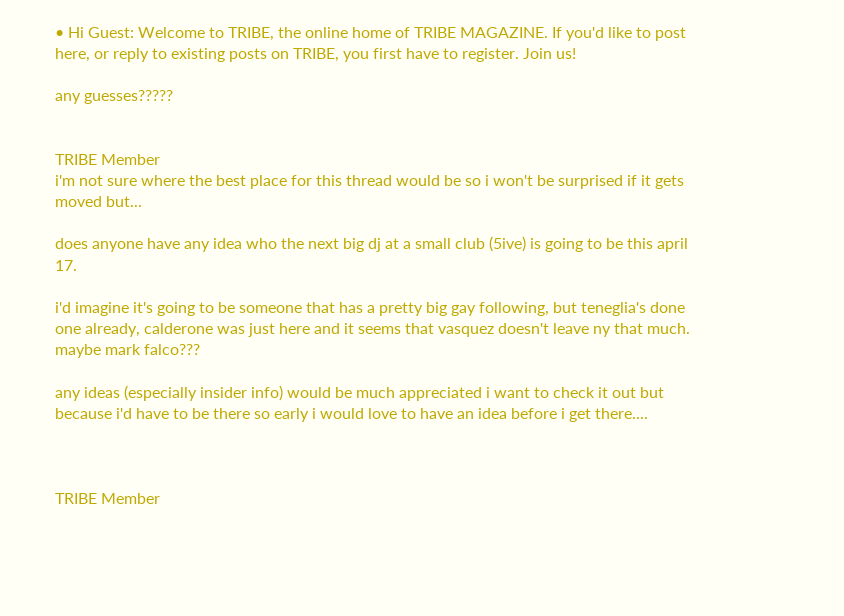• Hi Guest: Welcome to TRIBE, the online home of TRIBE MAGAZINE. If you'd like to post here, or reply to existing posts on TRIBE, you first have to register. Join us!

any guesses?????


TRIBE Member
i'm not sure where the best place for this thread would be so i won't be surprised if it gets moved but...

does anyone have any idea who the next big dj at a small club (5ive) is going to be this april 17.

i'd imagine it's going to be someone that has a pretty big gay following, but teneglia's done one already, calderone was just here and it seems that vasquez doesn't leave ny that much. maybe mark falco???

any ideas (especially insider info) would be much appreciated i want to check it out but because i'd have to be there so early i would love to have an idea before i get there....



TRIBE Member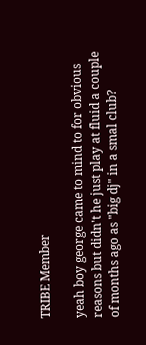TRIBE Member

yeah boy george came to mind to for obvious reasons but didn't he just play at fluid a couple of months ago as "big dj" in a smal club?